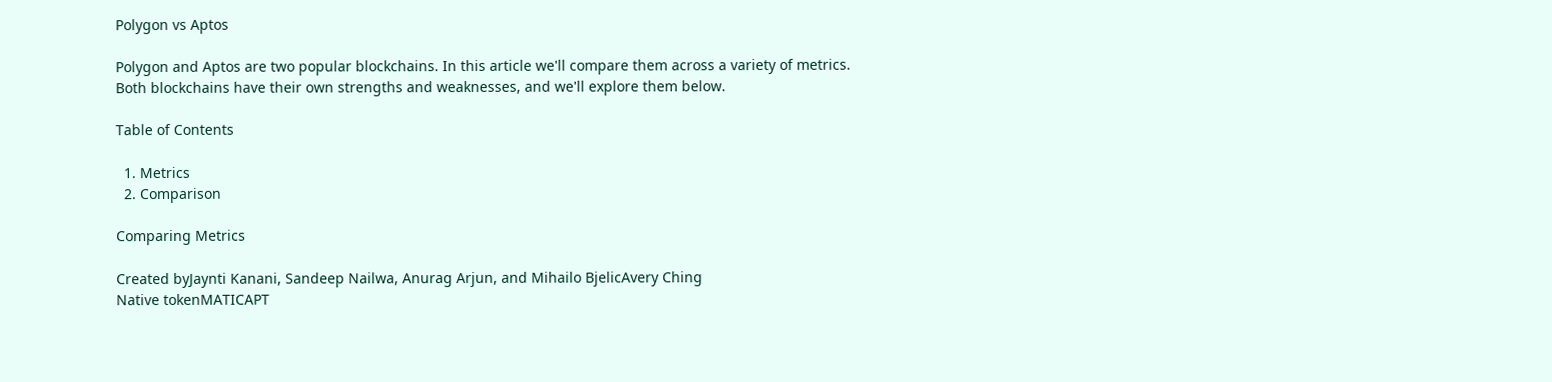Polygon vs Aptos

Polygon and Aptos are two popular blockchains. In this article we'll compare them across a variety of metrics. Both blockchains have their own strengths and weaknesses, and we'll explore them below.

Table of Contents

  1. Metrics
  2. Comparison

Comparing Metrics

Created byJaynti Kanani, Sandeep Nailwa, Anurag Arjun, and Mihailo BjelicAvery Ching
Native tokenMATICAPT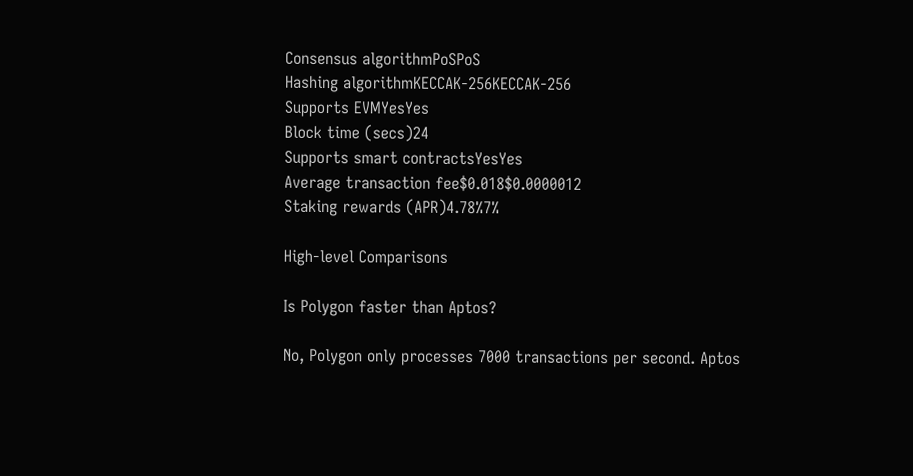Consensus algorithmPoSPoS
Hashing algorithmKECCAK-256KECCAK-256
Supports EVMYesYes
Block time (secs)24
Supports smart contractsYesYes
Average transaction fee$0.018$0.0000012
Staking rewards (APR)4.78%7%

High-level Comparisons

Is Polygon faster than Aptos?

No, Polygon only processes 7000 transactions per second. Aptos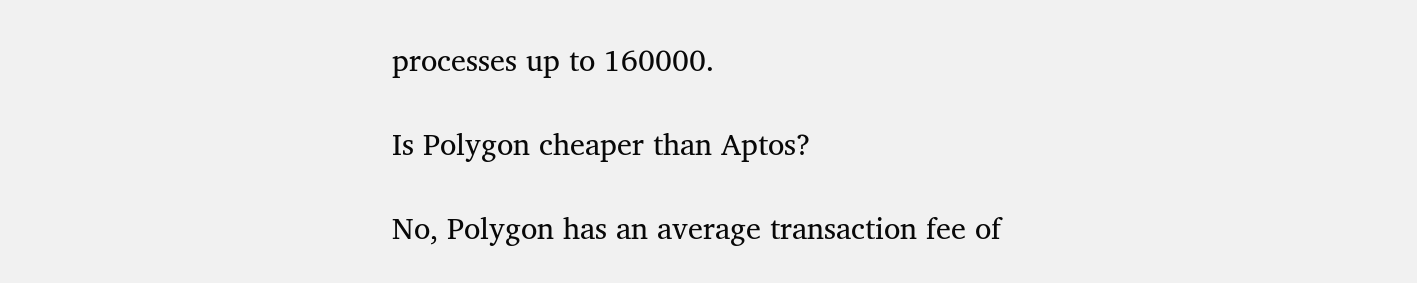processes up to 160000.

Is Polygon cheaper than Aptos?

No, Polygon has an average transaction fee of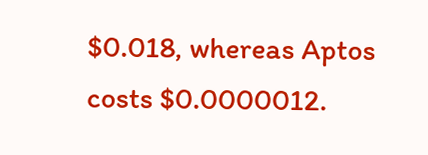$0.018, whereas Aptos costs $0.0000012.